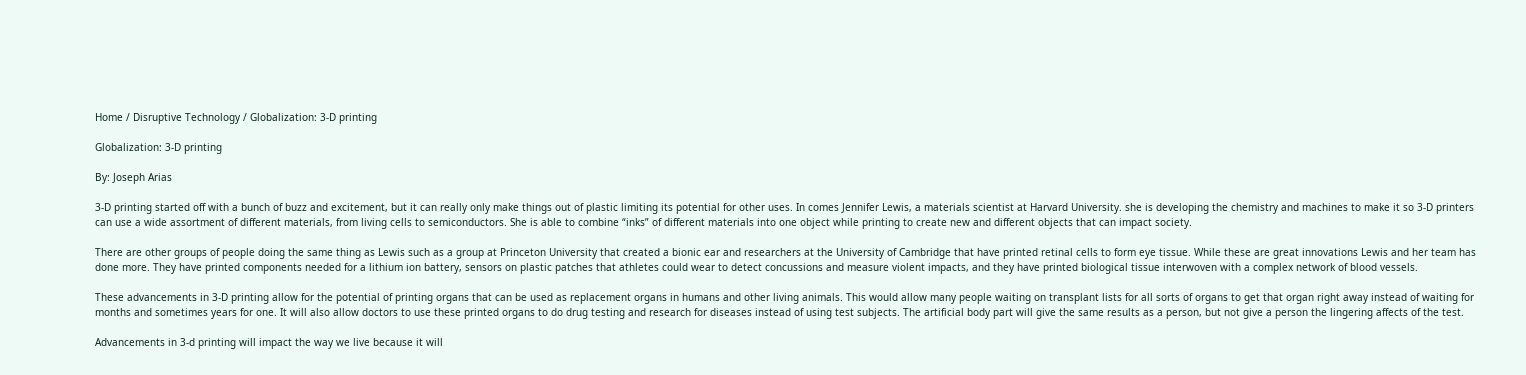Home / Disruptive Technology / Globalization: 3-D printing

Globalization: 3-D printing

By: Joseph Arias

3-D printing started off with a bunch of buzz and excitement, but it can really only make things out of plastic limiting its potential for other uses. In comes Jennifer Lewis, a materials scientist at Harvard University. she is developing the chemistry and machines to make it so 3-D printers can use a wide assortment of different materials, from living cells to semiconductors. She is able to combine “inks” of different materials into one object while printing to create new and different objects that can impact society.

There are other groups of people doing the same thing as Lewis such as a group at Princeton University that created a bionic ear and researchers at the University of Cambridge that have printed retinal cells to form eye tissue. While these are great innovations Lewis and her team has done more. They have printed components needed for a lithium ion battery, sensors on plastic patches that athletes could wear to detect concussions and measure violent impacts, and they have printed biological tissue interwoven with a complex network of blood vessels.

These advancements in 3-D printing allow for the potential of printing organs that can be used as replacement organs in humans and other living animals. This would allow many people waiting on transplant lists for all sorts of organs to get that organ right away instead of waiting for months and sometimes years for one. It will also allow doctors to use these printed organs to do drug testing and research for diseases instead of using test subjects. The artificial body part will give the same results as a person, but not give a person the lingering affects of the test.

Advancements in 3-d printing will impact the way we live because it will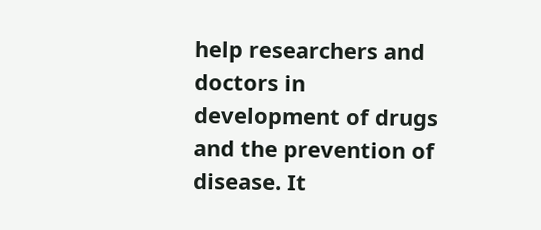help researchers and doctors in development of drugs and the prevention of disease. It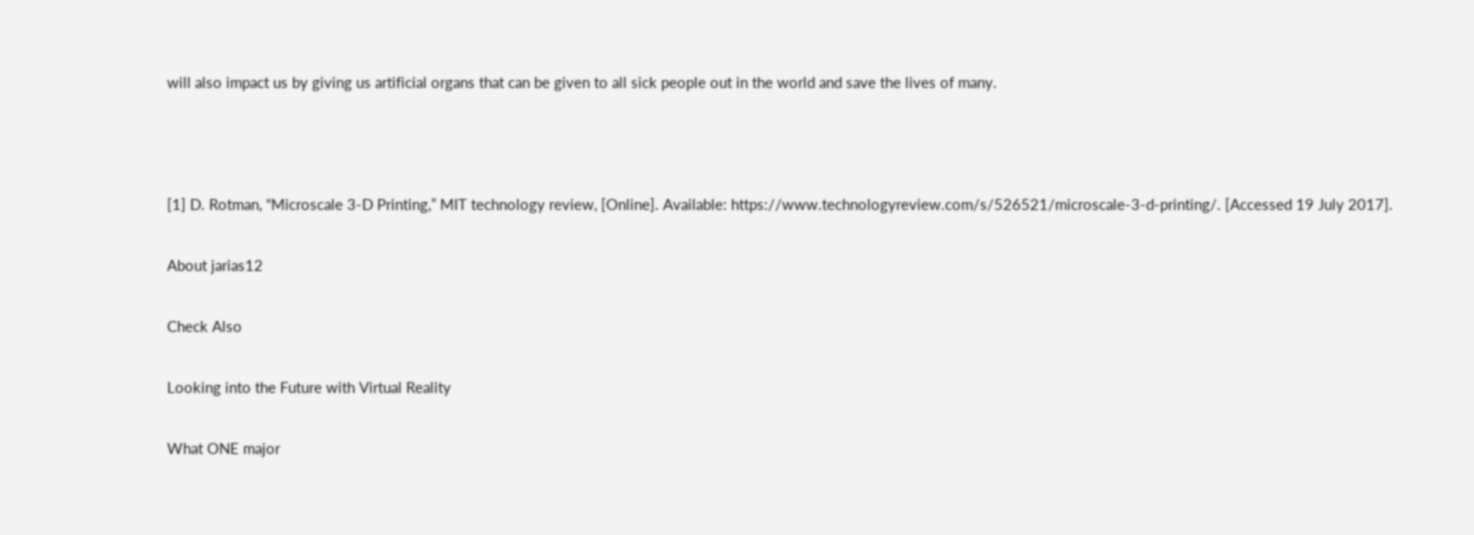will also impact us by giving us artificial organs that can be given to all sick people out in the world and save the lives of many.



[1] D. Rotman, “Microscale 3-D Printing,” MIT technology review, [Online]. Available: https://www.technologyreview.com/s/526521/microscale-3-d-printing/. [Accessed 19 July 2017].

About jarias12

Check Also

Looking into the Future with Virtual Reality

What ONE major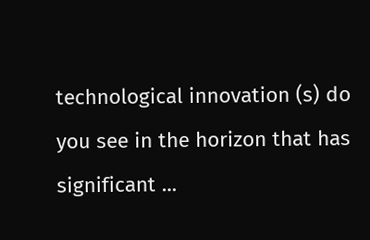technological innovation (s) do you see in the horizon that has significant ...